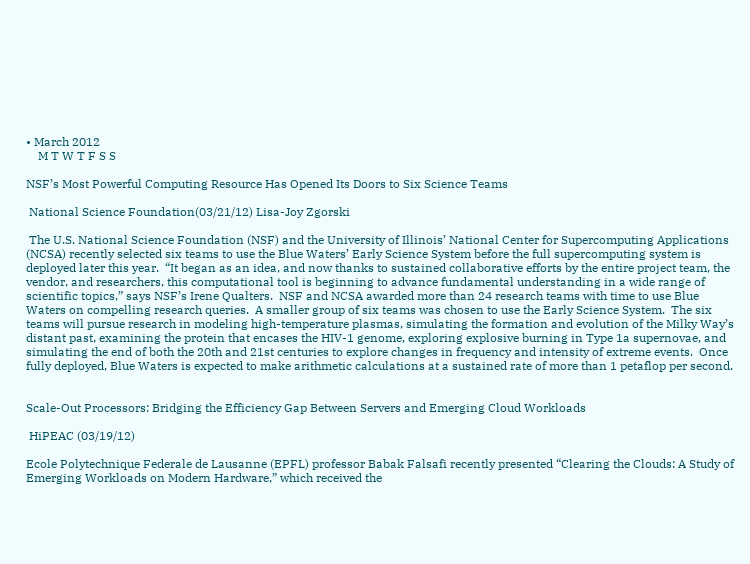• March 2012
    M T W T F S S

NSF’s Most Powerful Computing Resource Has Opened Its Doors to Six Science Teams

 National Science Foundation(03/21/12) Lisa-Joy Zgorski

 The U.S. National Science Foundation (NSF) and the University of Illinois’ National Center for Supercomputing Applications (NCSA) recently selected six teams to use the Blue Waters’ Early Science System before the full supercomputing system is deployed later this year.  “It began as an idea, and now thanks to sustained collaborative efforts by the entire project team, the vendor, and researchers, this computational tool is beginning to advance fundamental understanding in a wide range of scientific topics,” says NSF’s Irene Qualters.  NSF and NCSA awarded more than 24 research teams with time to use Blue Waters on compelling research queries.  A smaller group of six teams was chosen to use the Early Science System.  The six teams will pursue research in modeling high-temperature plasmas, simulating the formation and evolution of the Milky Way’s distant past, examining the protein that encases the HIV-1 genome, exploring explosive burning in Type 1a supernovae, and simulating the end of both the 20th and 21st centuries to explore changes in frequency and intensity of extreme events.  Once fully deployed, Blue Waters is expected to make arithmetic calculations at a sustained rate of more than 1 petaflop per second.


Scale-Out Processors: Bridging the Efficiency Gap Between Servers and Emerging Cloud Workloads

 HiPEAC (03/19/12)

Ecole Polytechnique Federale de Lausanne (EPFL) professor Babak Falsafi recently presented “Clearing the Clouds: A Study of Emerging Workloads on Modern Hardware,” which received the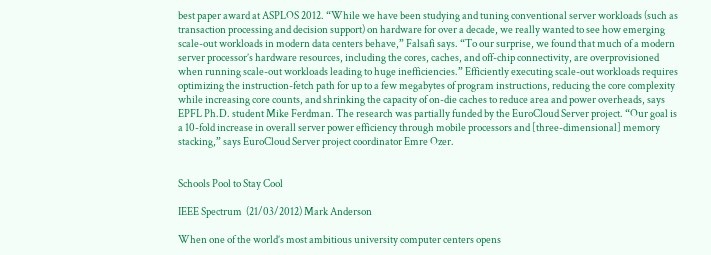best paper award at ASPLOS 2012. “While we have been studying and tuning conventional server workloads (such as transaction processing and decision support) on hardware for over a decade, we really wanted to see how emerging scale-out workloads in modern data centers behave,” Falsafi says. “To our surprise, we found that much of a modern server processor’s hardware resources, including the cores, caches, and off-chip connectivity, are overprovisioned when running scale-out workloads leading to huge inefficiencies.” Efficiently executing scale-out workloads requires optimizing the instruction-fetch path for up to a few megabytes of program instructions, reducing the core complexity while increasing core counts, and shrinking the capacity of on-die caches to reduce area and power overheads, says EPFL Ph.D. student Mike Ferdman. The research was partially funded by the EuroCloud Server project. “Our goal is a 10-fold increase in overall server power efficiency through mobile processors and [three-dimensional] memory stacking,” says EuroCloud Server project coordinator Emre Ozer.


Schools Pool to Stay Cool

IEEE Spectrum  (21/03/2012) Mark Anderson

When one of the world’s most ambitious university computer centers opens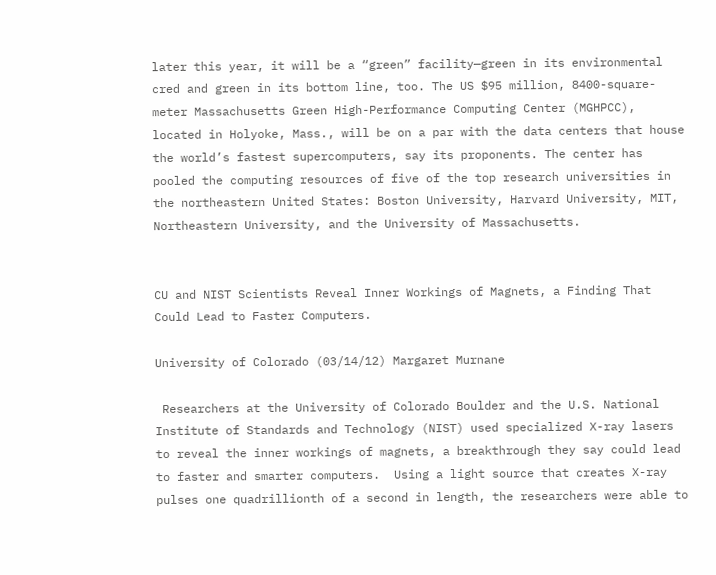later this year, it will be a “green” facility—green in its environmental cred and green in its bottom line, too. The US $95 million, 8400-square-meter Massachusetts Green High-Performance Computing Center (MGHPCC), located in Holyoke, Mass., will be on a par with the data centers that house the world’s fastest supercomputers, say its proponents. The center has pooled the computing resources of five of the top research universities in the northeastern United States: Boston University, Harvard University, MIT, Northeastern University, and the University of Massachusetts.


CU and NIST Scientists Reveal Inner Workings of Magnets, a Finding That Could Lead to Faster Computers.

University of Colorado (03/14/12) Margaret Murnane

 Researchers at the University of Colorado Boulder and the U.S. National Institute of Standards and Technology (NIST) used specialized X-ray lasers to reveal the inner workings of magnets, a breakthrough they say could lead to faster and smarter computers.  Using a light source that creates X-ray pulses one quadrillionth of a second in length, the researchers were able to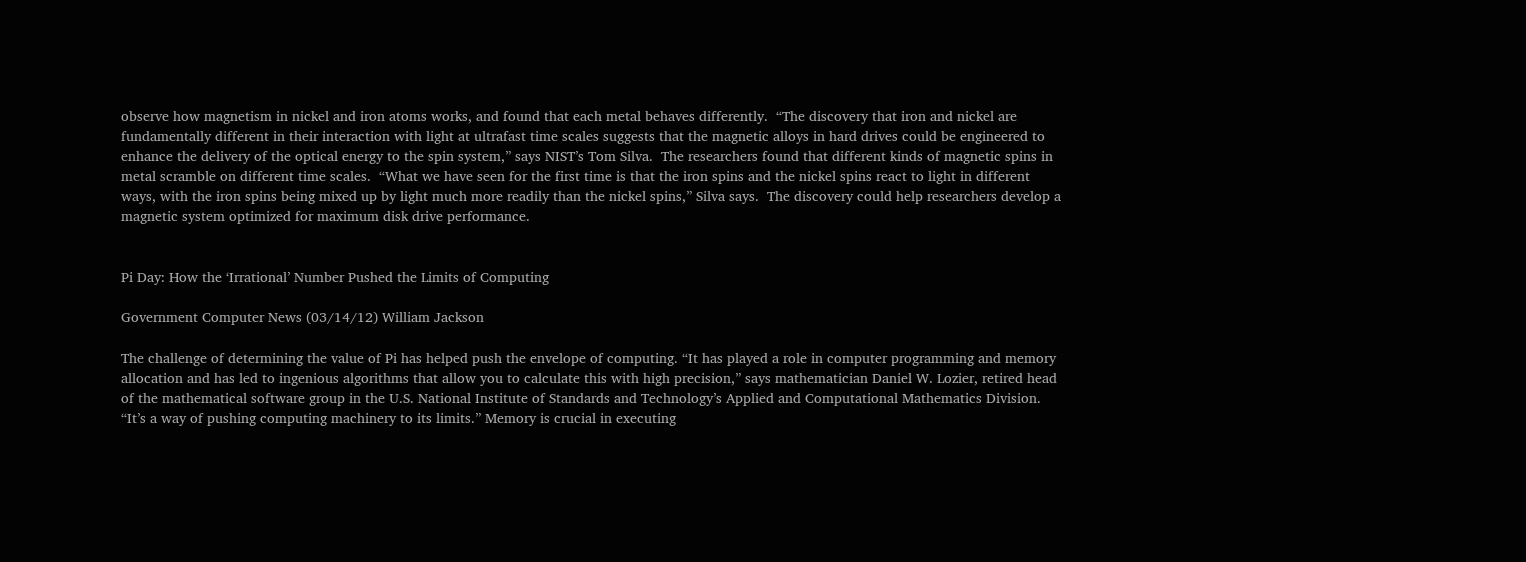observe how magnetism in nickel and iron atoms works, and found that each metal behaves differently.  “The discovery that iron and nickel are fundamentally different in their interaction with light at ultrafast time scales suggests that the magnetic alloys in hard drives could be engineered to enhance the delivery of the optical energy to the spin system,” says NIST’s Tom Silva.  The researchers found that different kinds of magnetic spins in metal scramble on different time scales.  “What we have seen for the first time is that the iron spins and the nickel spins react to light in different ways, with the iron spins being mixed up by light much more readily than the nickel spins,” Silva says.  The discovery could help researchers develop a magnetic system optimized for maximum disk drive performance.


Pi Day: How the ‘Irrational’ Number Pushed the Limits of Computing

Government Computer News (03/14/12) William Jackson

The challenge of determining the value of Pi has helped push the envelope of computing. “It has played a role in computer programming and memory allocation and has led to ingenious algorithms that allow you to calculate this with high precision,” says mathematician Daniel W. Lozier, retired head of the mathematical software group in the U.S. National Institute of Standards and Technology’s Applied and Computational Mathematics Division. “It’s a way of pushing computing machinery to its limits.” Memory is crucial in executing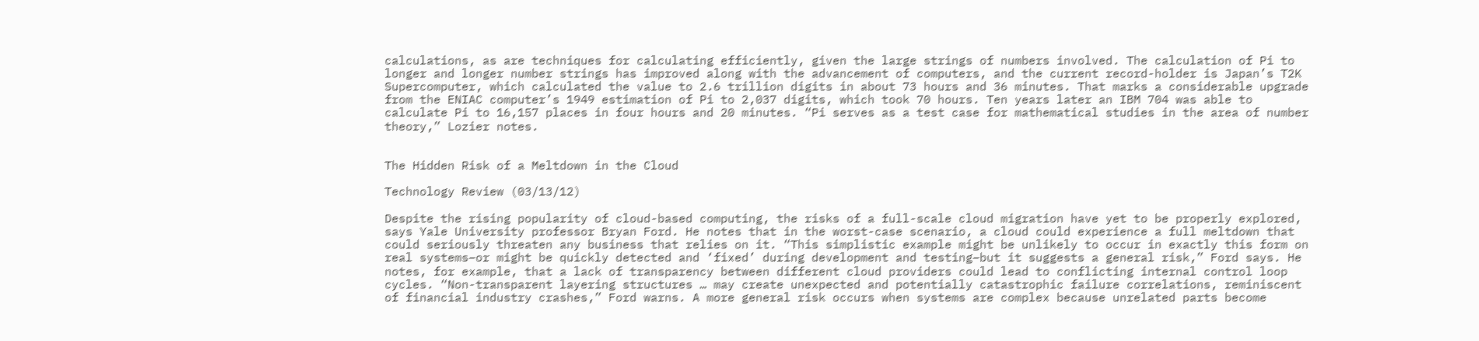calculations, as are techniques for calculating efficiently, given the large strings of numbers involved. The calculation of Pi to longer and longer number strings has improved along with the advancement of computers, and the current record-holder is Japan’s T2K Supercomputer, which calculated the value to 2.6 trillion digits in about 73 hours and 36 minutes. That marks a considerable upgrade from the ENIAC computer’s 1949 estimation of Pi to 2,037 digits, which took 70 hours. Ten years later an IBM 704 was able to calculate Pi to 16,157 places in four hours and 20 minutes. “Pi serves as a test case for mathematical studies in the area of number theory,” Lozier notes.


The Hidden Risk of a Meltdown in the Cloud

Technology Review (03/13/12)

Despite the rising popularity of cloud-based computing, the risks of a full-scale cloud migration have yet to be properly explored, says Yale University professor Bryan Ford. He notes that in the worst-case scenario, a cloud could experience a full meltdown that could seriously threaten any business that relies on it. “This simplistic example might be unlikely to occur in exactly this form on real systems–or might be quickly detected and ‘fixed’ during development and testing–but it suggests a general risk,” Ford says. He notes, for example, that a lack of transparency between different cloud providers could lead to conflicting internal control loop cycles. “Non-transparent layering structures … may create unexpected and potentially catastrophic failure correlations, reminiscent of financial industry crashes,” Ford warns. A more general risk occurs when systems are complex because unrelated parts become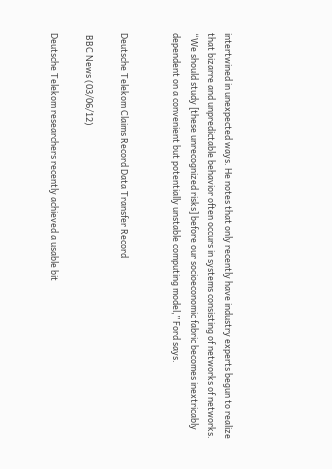intertwined in unexpected ways. He notes that only recently have industry experts begun to realize that bizarre and unpredictable behavior often occurs in systems consisting of networks of networks. “We should study [these unrecognized risks] before our socioeconomic fabric becomes inextricably dependent on a convenient but potentially unstable computing model,” Ford says.


Deutsche Telekom Claims Record Data Transfer Record

 BBC News (03/06/12)

Deutsche Telekom researchers recently achieved a usable bit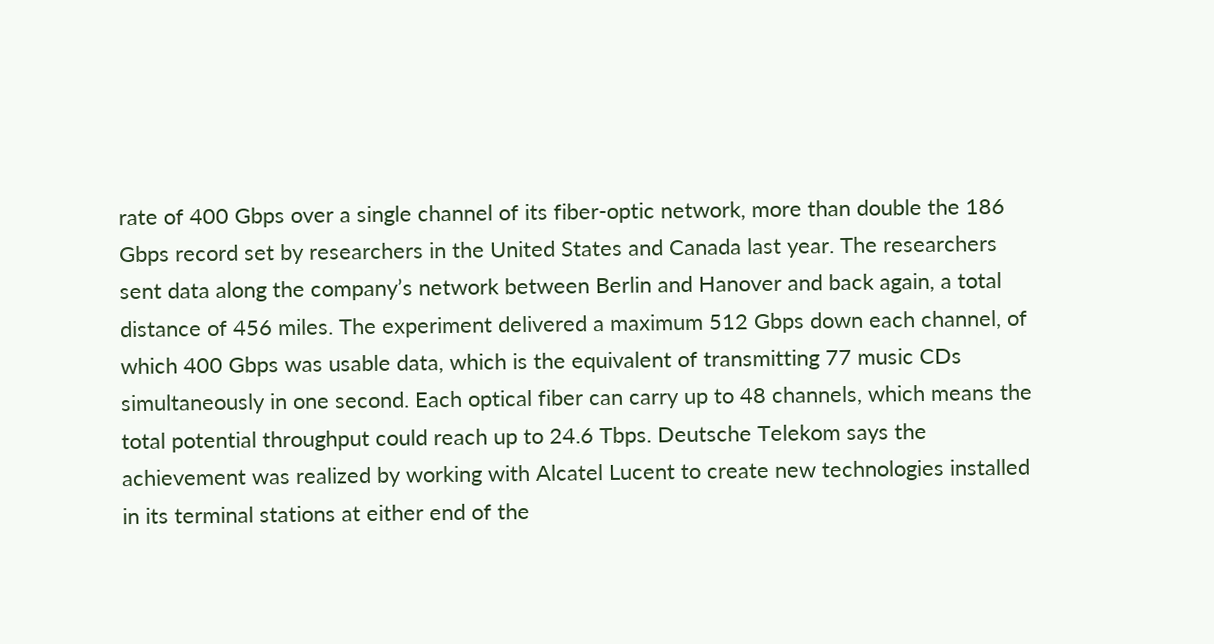rate of 400 Gbps over a single channel of its fiber-optic network, more than double the 186 Gbps record set by researchers in the United States and Canada last year. The researchers sent data along the company’s network between Berlin and Hanover and back again, a total distance of 456 miles. The experiment delivered a maximum 512 Gbps down each channel, of which 400 Gbps was usable data, which is the equivalent of transmitting 77 music CDs simultaneously in one second. Each optical fiber can carry up to 48 channels, which means the total potential throughput could reach up to 24.6 Tbps. Deutsche Telekom says the achievement was realized by working with Alcatel Lucent to create new technologies installed in its terminal stations at either end of the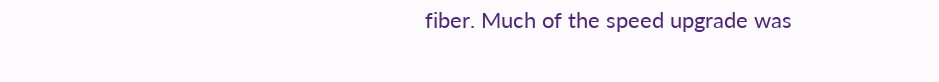fiber. Much of the speed upgrade was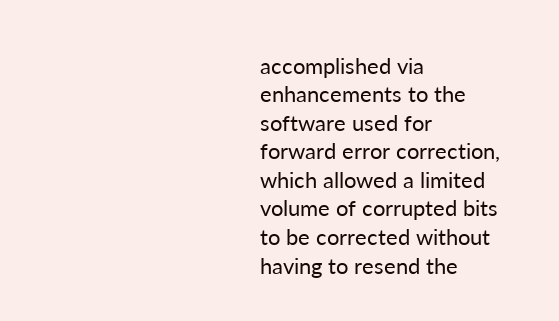accomplished via enhancements to the software used for forward error correction, which allowed a limited volume of corrupted bits to be corrected without having to resend the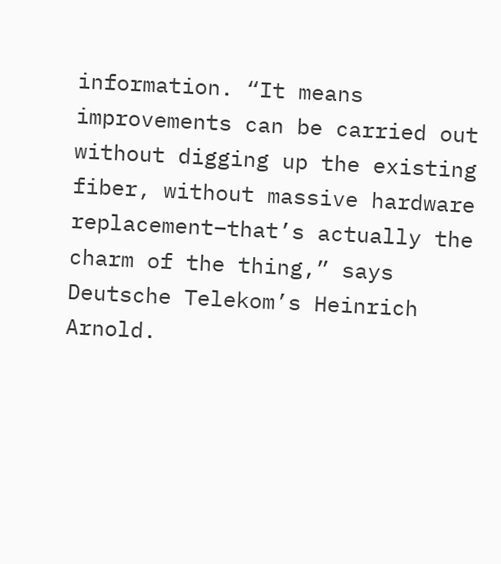information. “It means improvements can be carried out without digging up the existing fiber, without massive hardware replacement–that’s actually the charm of the thing,” says Deutsche Telekom’s Heinrich Arnold.